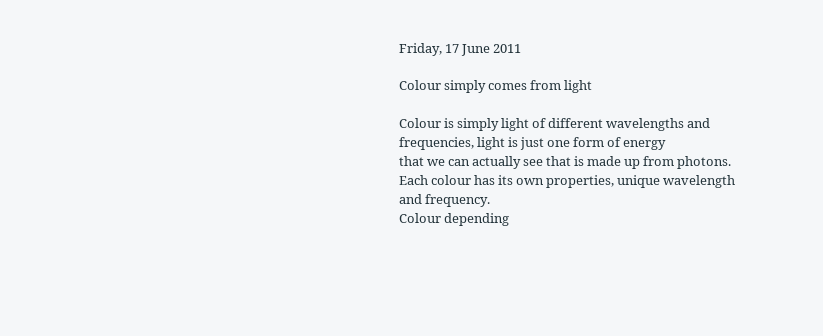Friday, 17 June 2011

Colour simply comes from light

Colour is simply light of different wavelengths and frequencies, light is just one form of energy
that we can actually see that is made up from photons. Each colour has its own properties, unique wavelength and frequency.
Colour depending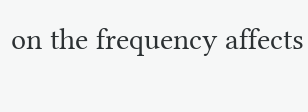on the frequency affects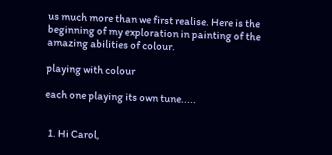us much more than we first realise. Here is the beginning of my exploration in painting of the amazing abilities of colour.

playing with colour

each one playing its own tune.....


  1. Hi Carol,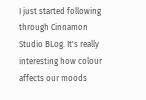I just started following through Cinnamon Studio BLog. It's really interesting how colour affects our moods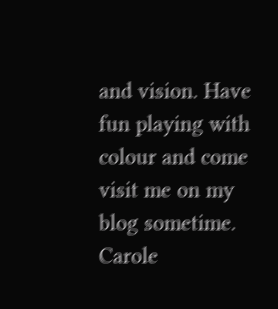and vision. Have fun playing with colour and come visit me on my blog sometime. Carole